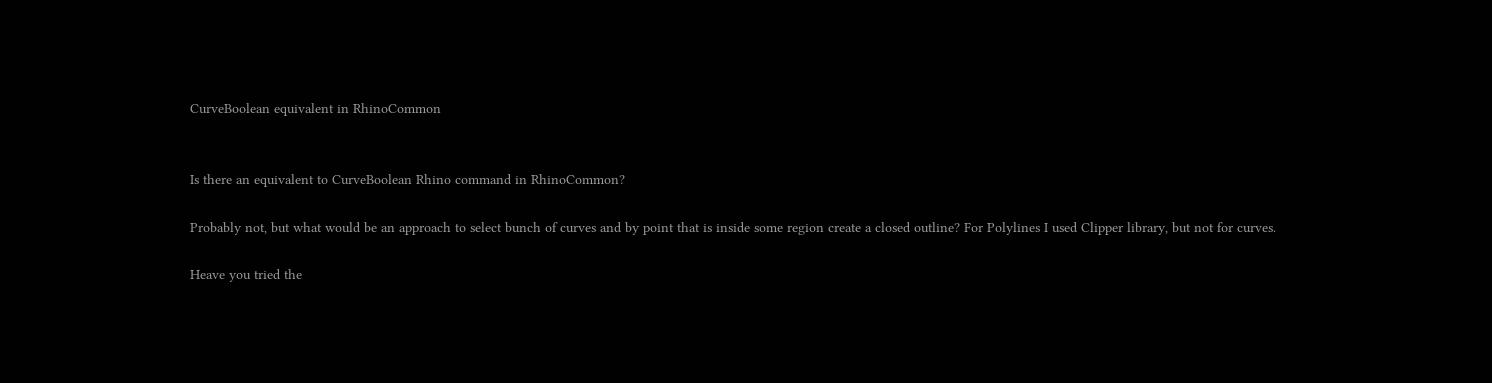CurveBoolean equivalent in RhinoCommon


Is there an equivalent to CurveBoolean Rhino command in RhinoCommon?

Probably not, but what would be an approach to select bunch of curves and by point that is inside some region create a closed outline? For Polylines I used Clipper library, but not for curves.

Heave you tried the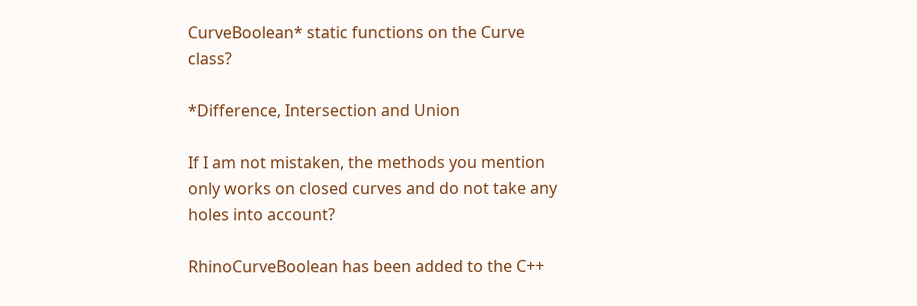CurveBoolean* static functions on the Curve class?

*Difference, Intersection and Union

If I am not mistaken, the methods you mention only works on closed curves and do not take any holes into account?

RhinoCurveBoolean has been added to the C++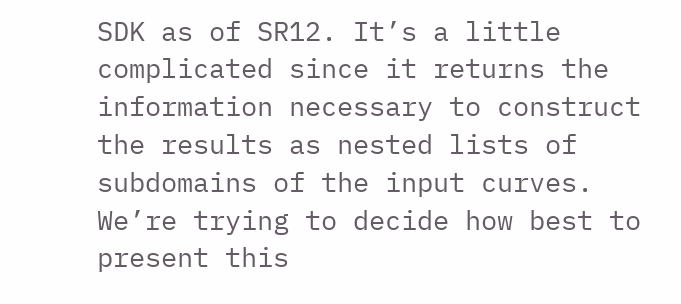SDK as of SR12. It’s a little complicated since it returns the information necessary to construct the results as nested lists of subdomains of the input curves. We’re trying to decide how best to present this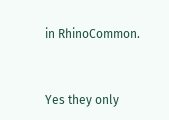in RhinoCommon.


Yes they only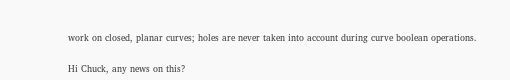work on closed, planar curves; holes are never taken into account during curve boolean operations.

Hi Chuck, any news on this?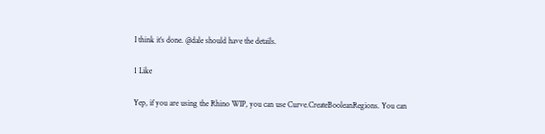I think it’s done. @dale should have the details.

1 Like

Yep, if you are using the Rhino WIP, you can use Curve.CreateBooleanRegions. You can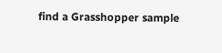find a Grasshopper sample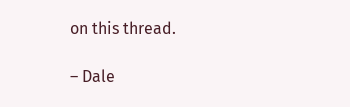on this thread.

– Dale